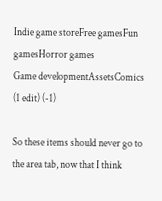Indie game storeFree gamesFun gamesHorror games
Game developmentAssetsComics
(1 edit) (-1)

So these items should never go to the area tab, now that I think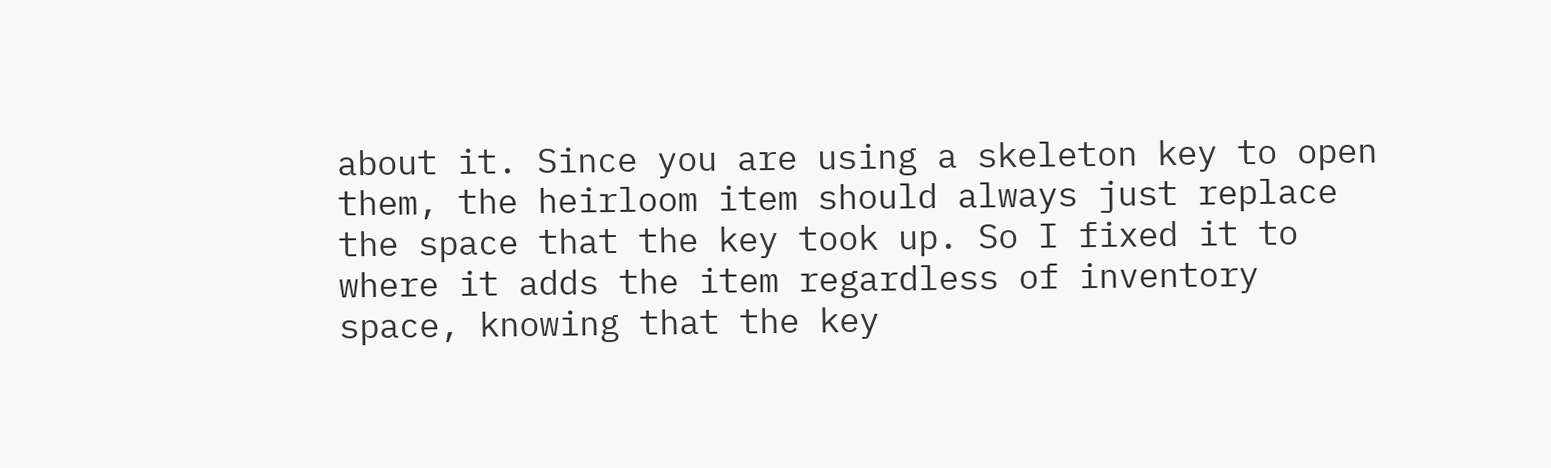about it. Since you are using a skeleton key to open them, the heirloom item should always just replace the space that the key took up. So I fixed it to where it adds the item regardless of inventory space, knowing that the key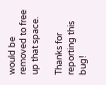would be removed to free up that space.

Thanks for reporting this bug!